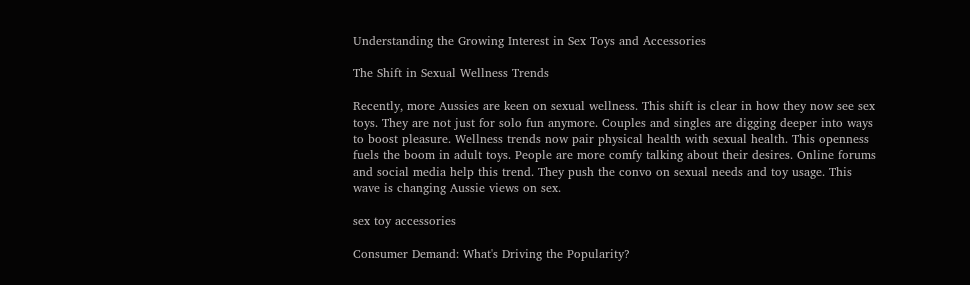Understanding the Growing Interest in Sex Toys and Accessories

The Shift in Sexual Wellness Trends

Recently, more Aussies are keen on sexual wellness. This shift is clear in how they now see sex toys. They are not just for solo fun anymore. Couples and singles are digging deeper into ways to boost pleasure. Wellness trends now pair physical health with sexual health. This openness fuels the boom in adult toys. People are more comfy talking about their desires. Online forums and social media help this trend. They push the convo on sexual needs and toy usage. This wave is changing Aussie views on sex.

sex toy accessories

Consumer Demand: What's Driving the Popularity?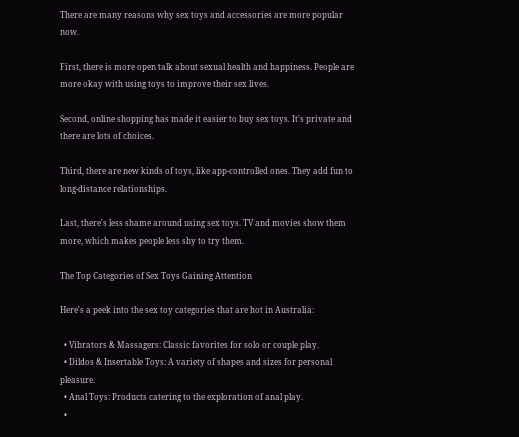There are many reasons why sex toys and accessories are more popular now.

First, there is more open talk about sexual health and happiness. People are more okay with using toys to improve their sex lives.

Second, online shopping has made it easier to buy sex toys. It's private and there are lots of choices.

Third, there are new kinds of toys, like app-controlled ones. They add fun to long-distance relationships.

Last, there's less shame around using sex toys. TV and movies show them more, which makes people less shy to try them.

The Top Categories of Sex Toys Gaining Attention

Here's a peek into the sex toy categories that are hot in Australia:

  • Vibrators & Massagers: Classic favorites for solo or couple play.
  • Dildos & Insertable Toys: A variety of shapes and sizes for personal pleasure.
  • Anal Toys: Products catering to the exploration of anal play.
  •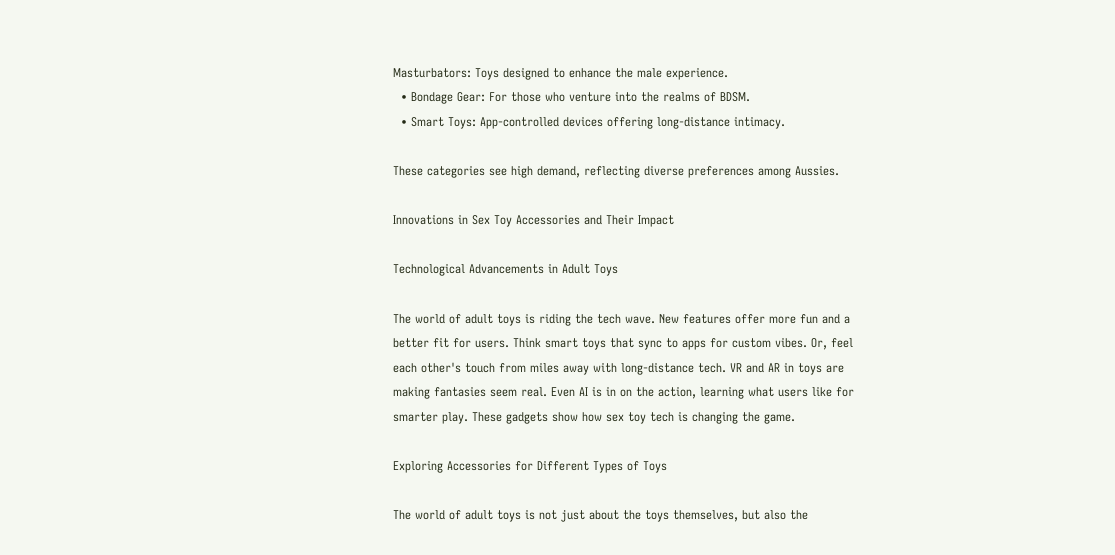Masturbators: Toys designed to enhance the male experience.
  • Bondage Gear: For those who venture into the realms of BDSM.
  • Smart Toys: App-controlled devices offering long-distance intimacy.

These categories see high demand, reflecting diverse preferences among Aussies.

Innovations in Sex Toy Accessories and Their Impact

Technological Advancements in Adult Toys

The world of adult toys is riding the tech wave. New features offer more fun and a better fit for users. Think smart toys that sync to apps for custom vibes. Or, feel each other's touch from miles away with long-distance tech. VR and AR in toys are making fantasies seem real. Even AI is in on the action, learning what users like for smarter play. These gadgets show how sex toy tech is changing the game.

Exploring Accessories for Different Types of Toys

The world of adult toys is not just about the toys themselves, but also the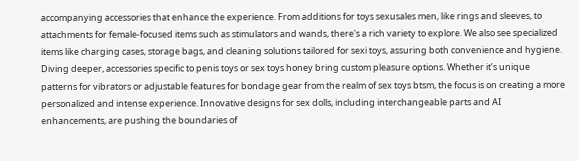accompanying accessories that enhance the experience. From additions for toys sexusales men, like rings and sleeves, to attachments for female-focused items such as stimulators and wands, there's a rich variety to explore. We also see specialized items like charging cases, storage bags, and cleaning solutions tailored for sexi toys, assuring both convenience and hygiene. Diving deeper, accessories specific to penis toys or sex toys honey bring custom pleasure options. Whether it’s unique patterns for vibrators or adjustable features for bondage gear from the realm of sex toys btsm, the focus is on creating a more personalized and intense experience. Innovative designs for sex dolls, including interchangeable parts and AI enhancements, are pushing the boundaries of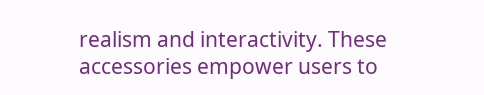realism and interactivity. These accessories empower users to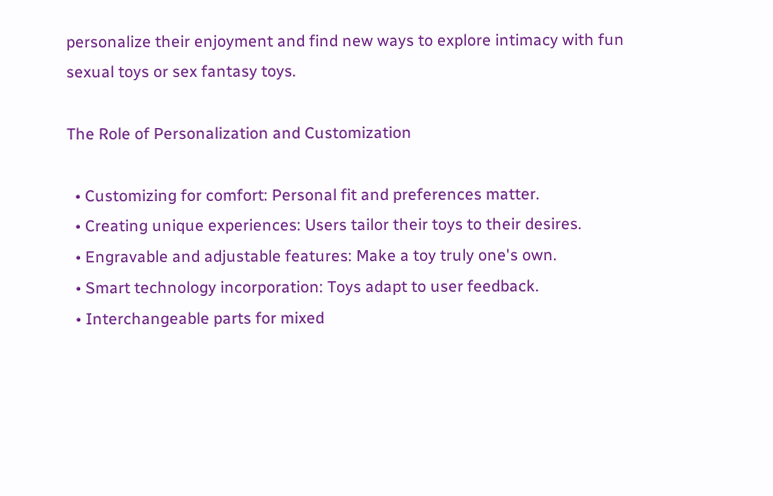personalize their enjoyment and find new ways to explore intimacy with fun sexual toys or sex fantasy toys.

The Role of Personalization and Customization

  • Customizing for comfort: Personal fit and preferences matter.
  • Creating unique experiences: Users tailor their toys to their desires.
  • Engravable and adjustable features: Make a toy truly one's own.
  • Smart technology incorporation: Toys adapt to user feedback.
  • Interchangeable parts for mixed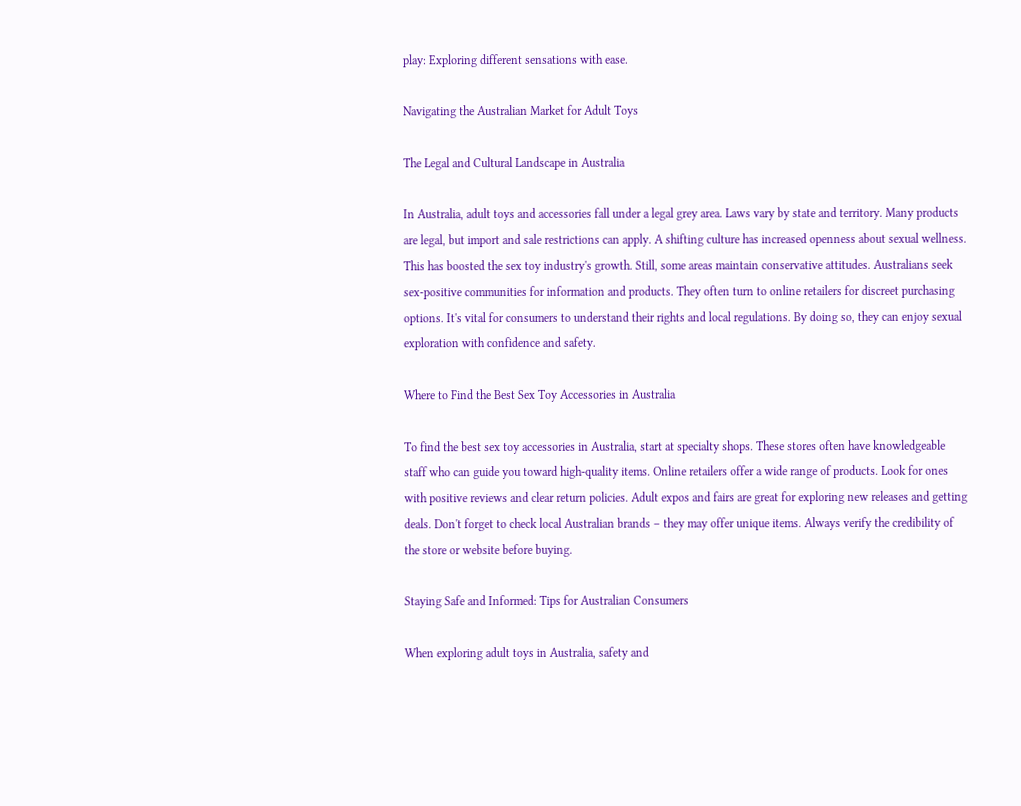play: Exploring different sensations with ease.

Navigating the Australian Market for Adult Toys

The Legal and Cultural Landscape in Australia

In Australia, adult toys and accessories fall under a legal grey area. Laws vary by state and territory. Many products are legal, but import and sale restrictions can apply. A shifting culture has increased openness about sexual wellness. This has boosted the sex toy industry's growth. Still, some areas maintain conservative attitudes. Australians seek sex-positive communities for information and products. They often turn to online retailers for discreet purchasing options. It's vital for consumers to understand their rights and local regulations. By doing so, they can enjoy sexual exploration with confidence and safety.

Where to Find the Best Sex Toy Accessories in Australia

To find the best sex toy accessories in Australia, start at specialty shops. These stores often have knowledgeable staff who can guide you toward high-quality items. Online retailers offer a wide range of products. Look for ones with positive reviews and clear return policies. Adult expos and fairs are great for exploring new releases and getting deals. Don't forget to check local Australian brands – they may offer unique items. Always verify the credibility of the store or website before buying.

Staying Safe and Informed: Tips for Australian Consumers

When exploring adult toys in Australia, safety and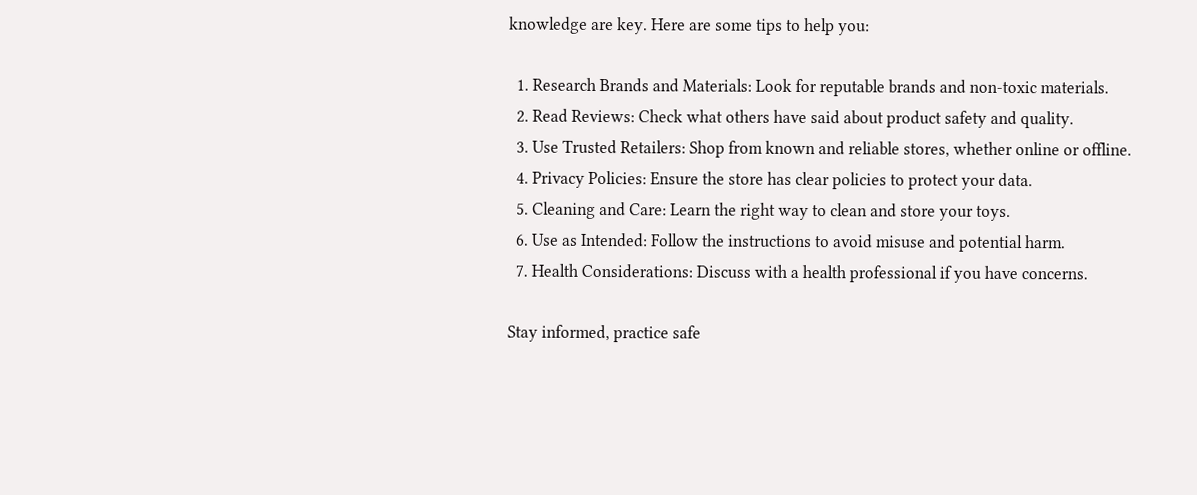knowledge are key. Here are some tips to help you:

  1. Research Brands and Materials: Look for reputable brands and non-toxic materials.
  2. Read Reviews: Check what others have said about product safety and quality.
  3. Use Trusted Retailers: Shop from known and reliable stores, whether online or offline.
  4. Privacy Policies: Ensure the store has clear policies to protect your data.
  5. Cleaning and Care: Learn the right way to clean and store your toys.
  6. Use as Intended: Follow the instructions to avoid misuse and potential harm.
  7. Health Considerations: Discuss with a health professional if you have concerns.

Stay informed, practice safe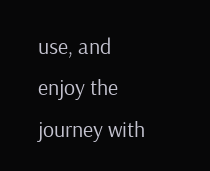use, and enjoy the journey with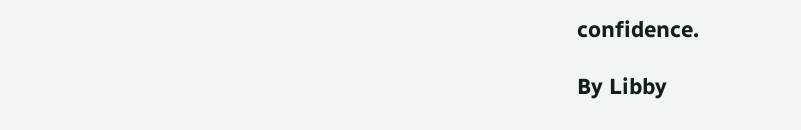confidence.

By Libby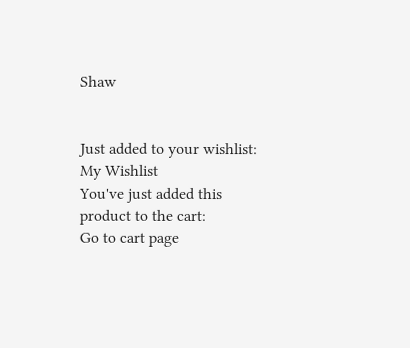Shaw


Just added to your wishlist:
My Wishlist
You've just added this product to the cart:
Go to cart page